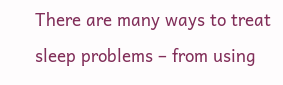There are many ways to treat sleep problems – from using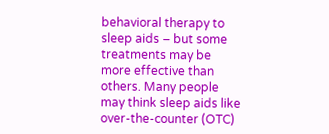behavioral therapy to sleep aids – but some treatments may be more effective than others. Many people may think sleep aids like over-the-counter (OTC)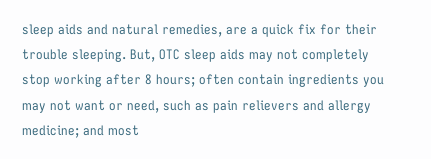sleep aids and natural remedies, are a quick fix for their trouble sleeping. But, OTC sleep aids may not completely stop working after 8 hours; often contain ingredients you may not want or need, such as pain relievers and allergy medicine; and most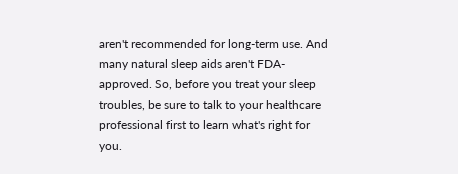aren't recommended for long-term use. And many natural sleep aids aren't FDA-approved. So, before you treat your sleep troubles, be sure to talk to your healthcare professional first to learn what's right for you.